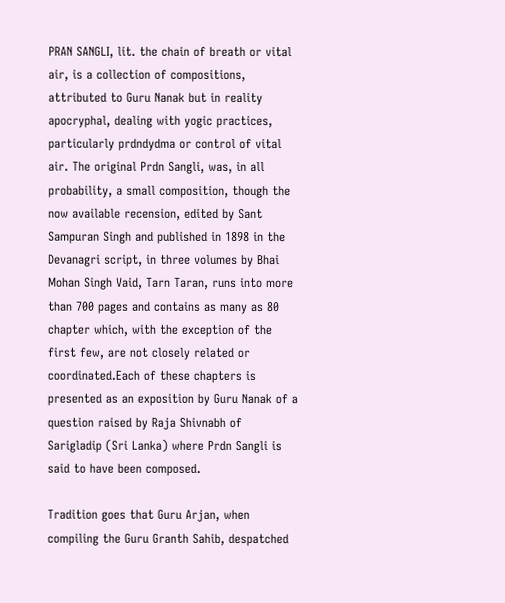PRAN SANGLI, lit. the chain of breath or vital air, is a collection of compositions, attributed to Guru Nanak but in reality apocryphal, dealing with yogic practices, particularly prdndydma or control of vital air. The original Prdn Sangli, was, in all probability, a small composition, though the now available recension, edited by Sant Sampuran Singh and published in 1898 in the Devanagri script, in three volumes by Bhai Mohan Singh Vaid, Tarn Taran, runs into more than 700 pages and contains as many as 80 chapter which, with the exception of the first few, are not closely related or coordinated.Each of these chapters is presented as an exposition by Guru Nanak of a question raised by Raja Shivnabh of Sarigladip (Sri Lanka) where Prdn Sangli is said to have been composed.

Tradition goes that Guru Arjan, when compiling the Guru Granth Sahib, despatched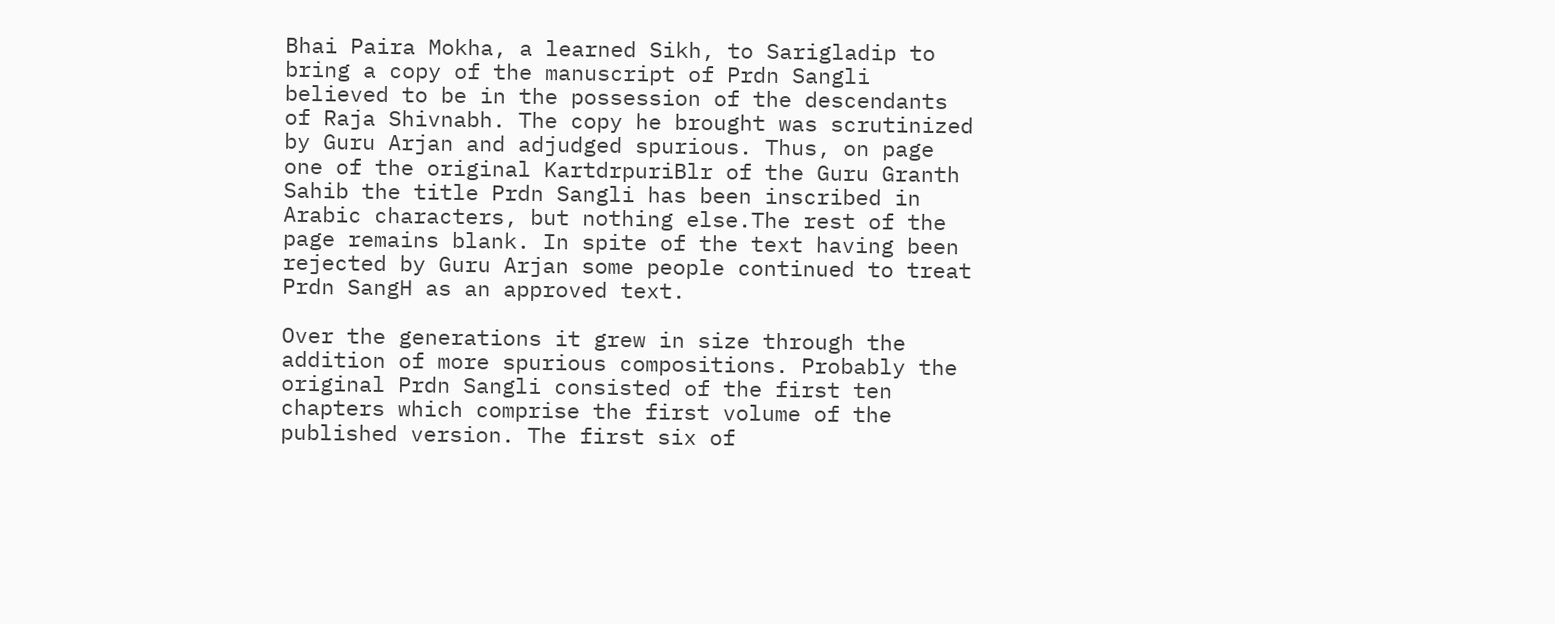Bhai Paira Mokha, a learned Sikh, to Sarigladip to bring a copy of the manuscript of Prdn Sangli believed to be in the possession of the descendants of Raja Shivnabh. The copy he brought was scrutinized by Guru Arjan and adjudged spurious. Thus, on page one of the original KartdrpuriBlr of the Guru Granth Sahib the title Prdn Sangli has been inscribed in Arabic characters, but nothing else.The rest of the page remains blank. In spite of the text having been rejected by Guru Arjan some people continued to treat Prdn SangH as an approved text.

Over the generations it grew in size through the addition of more spurious compositions. Probably the original Prdn Sangli consisted of the first ten chapters which comprise the first volume of the published version. The first six of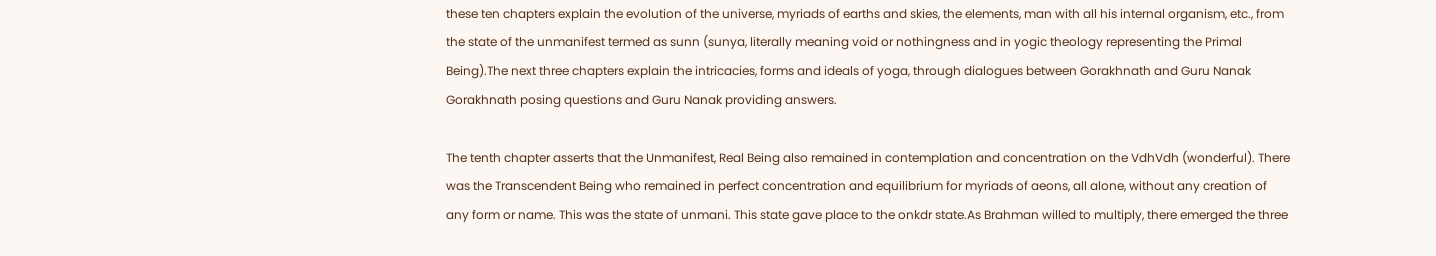these ten chapters explain the evolution of the universe, myriads of earths and skies, the elements, man with all his internal organism, etc., from the state of the unmanifest termed as sunn (sunya, literally meaning void or nothingness and in yogic theology representing the Primal Being).The next three chapters explain the intricacies, forms and ideals of yoga, through dialogues between Gorakhnath and Guru Nanak Gorakhnath posing questions and Guru Nanak providing answers.

The tenth chapter asserts that the Unmanifest, Real Being also remained in contemplation and concentration on the VdhVdh (wonderful). There was the Transcendent Being who remained in perfect concentration and equilibrium for myriads of aeons, all alone, without any creation of any form or name. This was the state of unmani. This state gave place to the onkdr state.As Brahman willed to multiply, there emerged the three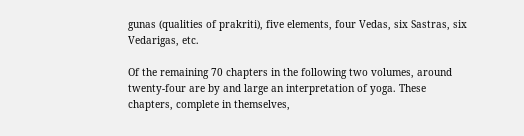gunas (qualities of prakriti), five elements, four Vedas, six Sastras, six Vedarigas, etc.

Of the remaining 70 chapters in the following two volumes, around twenty-four are by and large an interpretation of yoga. These chapters, complete in themselves,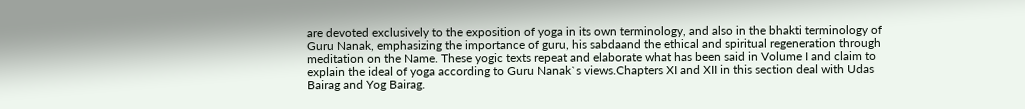are devoted exclusively to the exposition of yoga in its own terminology, and also in the bhakti terminology of Guru Nanak, emphasizing the importance of guru, his sabdaand the ethical and spiritual regeneration through meditation on the Name. These yogic texts repeat and elaborate what has been said in Volume I and claim to explain the ideal of yoga according to Guru Nanak`s views.Chapters XI and XII in this section deal with Udas Bairag and Yog Bairag.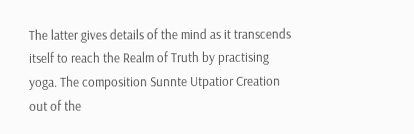The latter gives details of the mind as it transcends itself to reach the Realm of Truth by practising yoga. The composition Sunnte Utpatior Creation out of the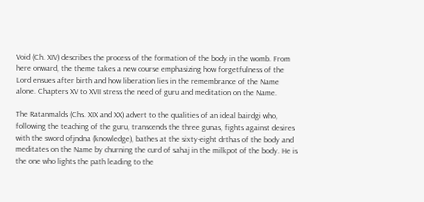Void (Ch. XIV) describes the process of the formation of the body in the womb. From here onward, the theme takes a new course emphasizing how forgetfulness of the Lord ensues after birth and how liberation lies in the remembrance of the Name alone. Chapters XV to XVII stress the need of guru and meditation on the Name.

The Ratanmalds (Chs. XIX and XX) advert to the qualities of an ideal bairdgi who, following the teaching of the guru, transcends the three gunas, fights against desires with the sword ofjndna (knowledge), bathes at the sixty-eight drthas of the body and meditates on the Name by churning the curd of sahaj in the milkpot of the body. He is the one who lights the path leading to the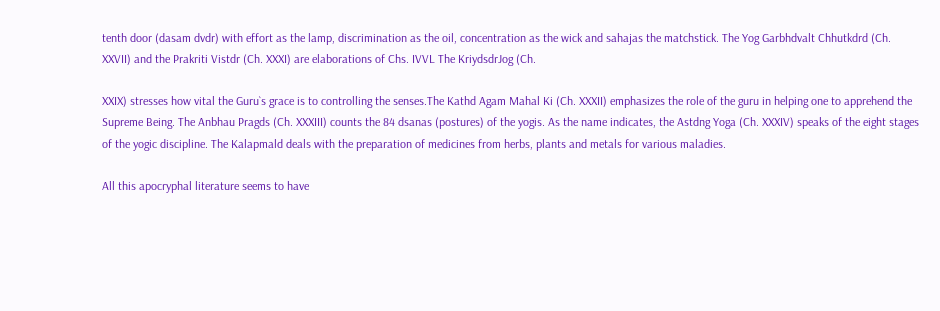tenth door (dasam dvdr) with effort as the lamp, discrimination as the oil, concentration as the wick and sahajas the matchstick. The Yog Garbhdvalt Chhutkdrd (Ch. XXVII) and the Prakriti Vistdr (Ch. XXXI) are elaborations of Chs. IVVL The KriydsdrJog (Ch.

XXIX) stresses how vital the Guru`s grace is to controlling the senses.The Kathd Agam Mahal Ki (Ch. XXXII) emphasizes the role of the guru in helping one to apprehend the Supreme Being. The Anbhau Pragds (Ch. XXXIII) counts the 84 dsanas (postures) of the yogis. As the name indicates, the Astdng Yoga (Ch. XXXIV) speaks of the eight stages of the yogic discipline. The Kalapmald deals with the preparation of medicines from herbs, plants and metals for various maladies.

All this apocryphal literature seems to have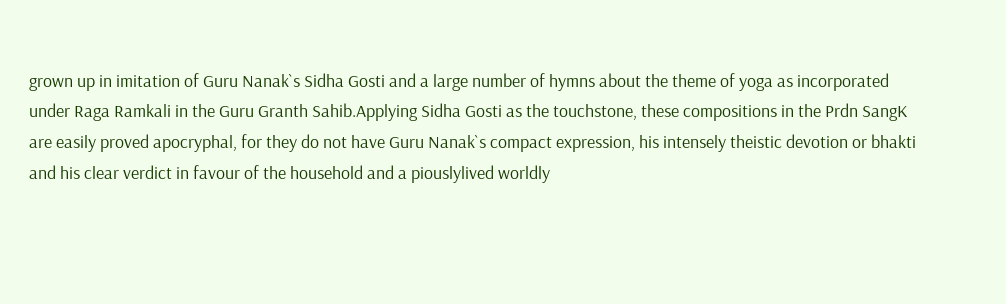grown up in imitation of Guru Nanak`s Sidha Gosti and a large number of hymns about the theme of yoga as incorporated under Raga Ramkali in the Guru Granth Sahib.Applying Sidha Gosti as the touchstone, these compositions in the Prdn SangK are easily proved apocryphal, for they do not have Guru Nanak`s compact expression, his intensely theistic devotion or bhakti and his clear verdict in favour of the household and a piouslylived worldly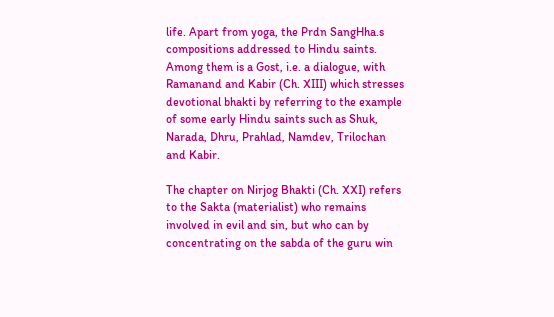life. Apart from yoga, the Prdn SangHha.s compositions addressed to Hindu saints. Among them is a Gost, i.e. a dialogue, with Ramanand and Kabir (Ch. XIII) which stresses devotional bhakti by referring to the example of some early Hindu saints such as Shuk, Narada, Dhru, Prahlad, Namdev, Trilochan and Kabir.

The chapter on Nirjog Bhakti (Ch. XXI) refers to the Sakta (materialist) who remains involved in evil and sin, but who can by concentrating on the sabda of the guru win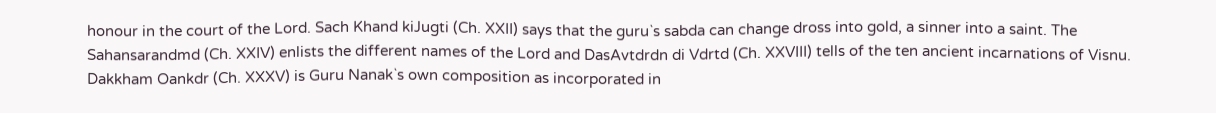honour in the court of the Lord. Sach Khand kiJugti (Ch. XXII) says that the guru`s sabda can change dross into gold, a sinner into a saint. The Sahansarandmd (Ch. XXIV) enlists the different names of the Lord and DasAvtdrdn di Vdrtd (Ch. XXVIII) tells of the ten ancient incarnations of Visnu. Dakkham Oankdr (Ch. XXXV) is Guru Nanak`s own composition as incorporated in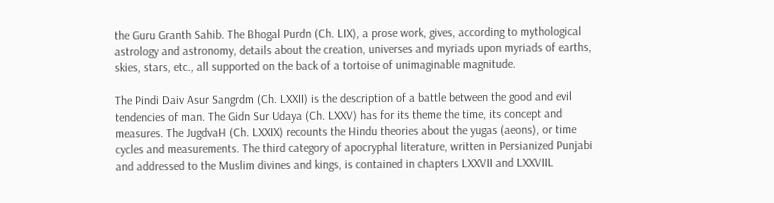the Guru Granth Sahib. The Bhogal Purdn (Ch. LIX), a prose work, gives, according to mythological astrology and astronomy, details about the creation, universes and myriads upon myriads of earths, skies, stars, etc., all supported on the back of a tortoise of unimaginable magnitude.

The Pindi Daiv Asur Sangrdm (Ch. LXXII) is the description of a battle between the good and evil tendencies of man. The Gidn Sur Udaya (Ch. LXXV) has for its theme the time, its concept and measures. The JugdvaH (Ch. LXXIX) recounts the Hindu theories about the yugas (aeons), or time cycles and measurements. The third category of apocryphal literature, written in Persianized Punjabi and addressed to the Muslim divines and kings, is contained in chapters LXXVII and LXXVIIL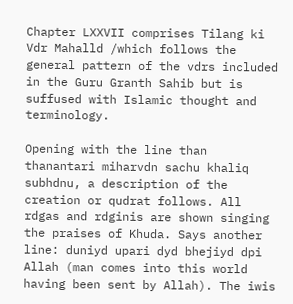Chapter LXXVII comprises Tilang ki Vdr Mahalld /which follows the general pattern of the vdrs included in the Guru Granth Sahib but is suffused with Islamic thought and terminology.

Opening with the line than thanantari miharvdn sachu khaliq subhdnu, a description of the creation or qudrat follows. All rdgas and rdginis are shown singing the praises of Khuda. Says another line: duniyd upari dyd bhejiyd dpi Allah (man comes into this world having been sent by Allah). The iwis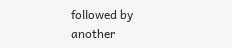followed by another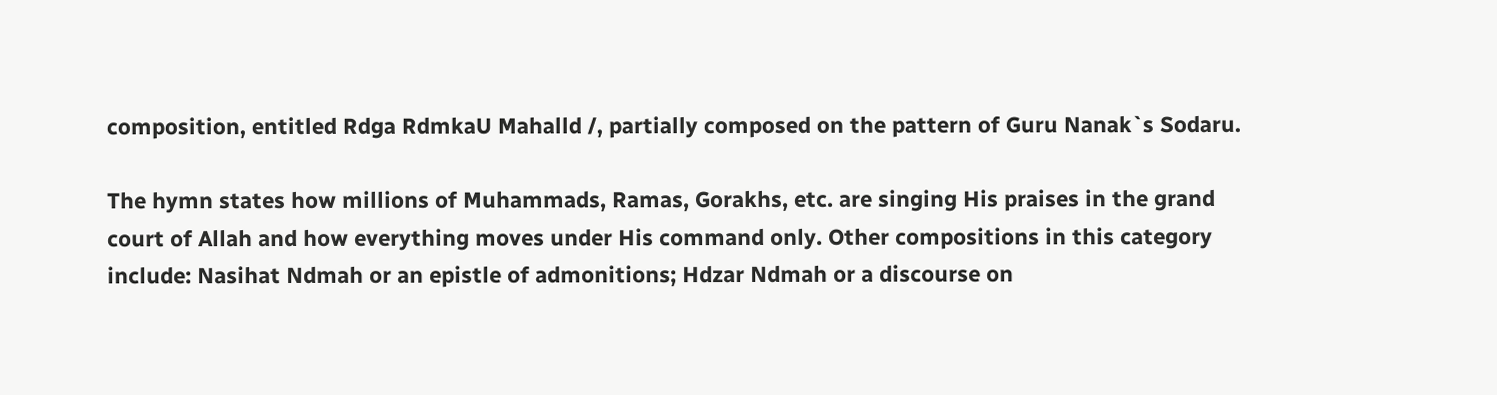composition, entitled Rdga RdmkaU Mahalld /, partially composed on the pattern of Guru Nanak`s Sodaru.

The hymn states how millions of Muhammads, Ramas, Gorakhs, etc. are singing His praises in the grand court of Allah and how everything moves under His command only. Other compositions in this category include: Nasihat Ndmah or an epistle of admonitions; Hdzar Ndmah or a discourse on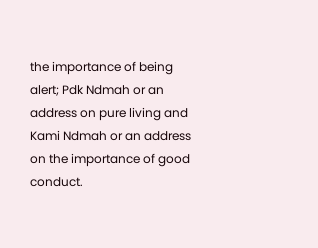the importance of being alert; Pdk Ndmah or an address on pure living and Kami Ndmah or an address on the importance of good conduct.